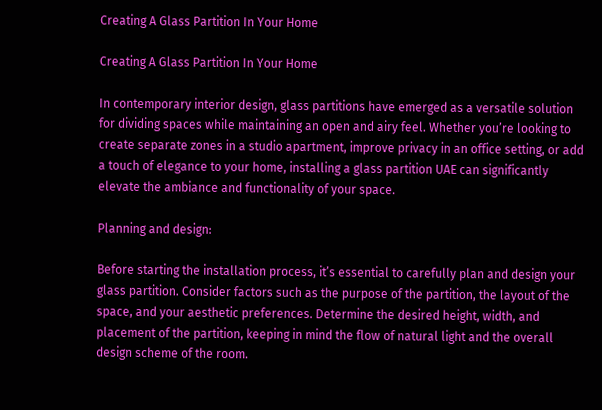Creating A Glass Partition In Your Home

Creating A Glass Partition In Your Home

In contemporary interior design, glass partitions have emerged as a versatile solution for dividing spaces while maintaining an open and airy feel. Whether you’re looking to create separate zones in a studio apartment, improve privacy in an office setting, or add a touch of elegance to your home, installing a glass partition UAE can significantly elevate the ambiance and functionality of your space.

Planning and design:

Before starting the installation process, it’s essential to carefully plan and design your glass partition. Consider factors such as the purpose of the partition, the layout of the space, and your aesthetic preferences. Determine the desired height, width, and placement of the partition, keeping in mind the flow of natural light and the overall design scheme of the room.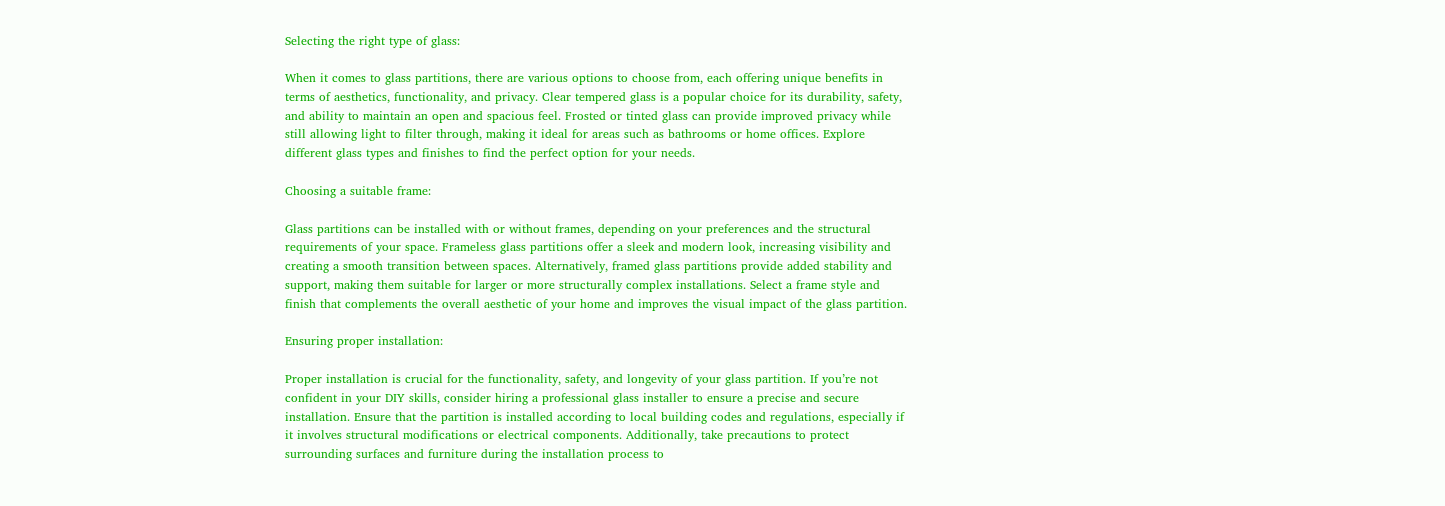Selecting the right type of glass:

When it comes to glass partitions, there are various options to choose from, each offering unique benefits in terms of aesthetics, functionality, and privacy. Clear tempered glass is a popular choice for its durability, safety, and ability to maintain an open and spacious feel. Frosted or tinted glass can provide improved privacy while still allowing light to filter through, making it ideal for areas such as bathrooms or home offices. Explore different glass types and finishes to find the perfect option for your needs.

Choosing a suitable frame:

Glass partitions can be installed with or without frames, depending on your preferences and the structural requirements of your space. Frameless glass partitions offer a sleek and modern look, increasing visibility and creating a smooth transition between spaces. Alternatively, framed glass partitions provide added stability and support, making them suitable for larger or more structurally complex installations. Select a frame style and finish that complements the overall aesthetic of your home and improves the visual impact of the glass partition.

Ensuring proper installation:

Proper installation is crucial for the functionality, safety, and longevity of your glass partition. If you’re not confident in your DIY skills, consider hiring a professional glass installer to ensure a precise and secure installation. Ensure that the partition is installed according to local building codes and regulations, especially if it involves structural modifications or electrical components. Additionally, take precautions to protect surrounding surfaces and furniture during the installation process to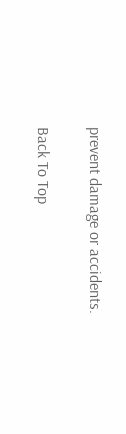prevent damage or accidents.

Back To Top